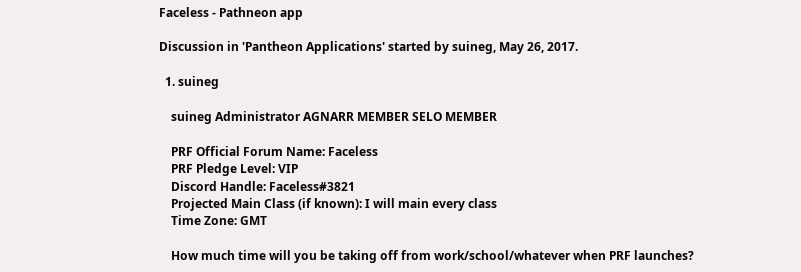Faceless - Pathneon app

Discussion in 'Pantheon Applications' started by suineg, May 26, 2017.

  1. suineg

    suineg Administrator AGNARR MEMBER SELO MEMBER

    PRF Official Forum Name: Faceless
    PRF Pledge Level: VIP
    Discord Handle: Faceless#3821
    Projected Main Class (if known): I will main every class
    Time Zone: GMT

    How much time will you be taking off from work/school/whatever when PRF launches?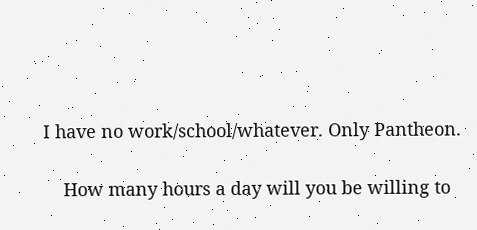I have no work/school/whatever. Only Pantheon.

    How many hours a day will you be willing to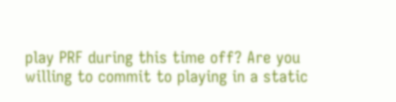play PRF during this time off? Are you willing to commit to playing in a static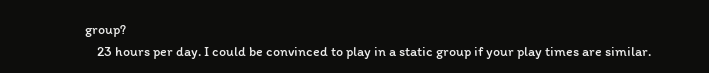group?
    23 hours per day. I could be convinced to play in a static group if your play times are similar.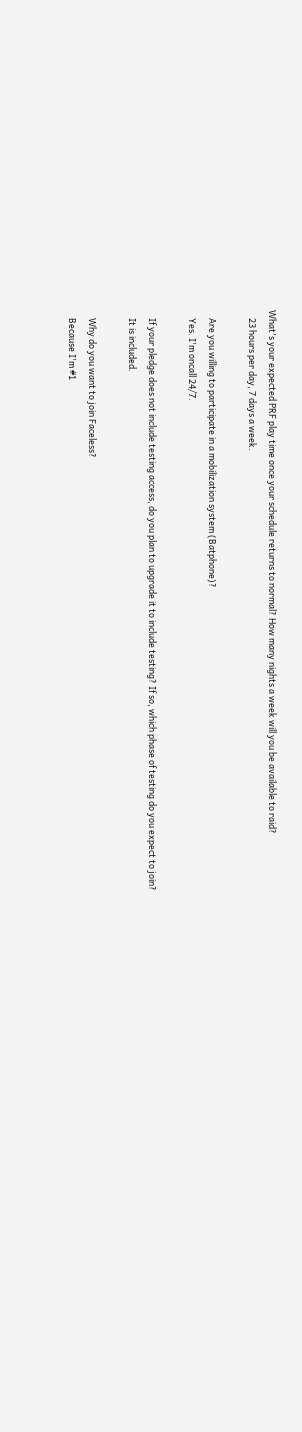What's your expected PRF play time once your schedule returns to normal? How many nights a week will you be available to raid?
    23 hours per day, 7 days a week.

    Are you willing to participate in a mobilization system (Batphone)?
    Yes. I'm oncall 24/7.

    If your pledge does not include testing access, do you plan to upgrade it to include testing? If so, which phase of testing do you expect to join?
    It is included.

    Why do you want to join Faceless?
    Because I'm #1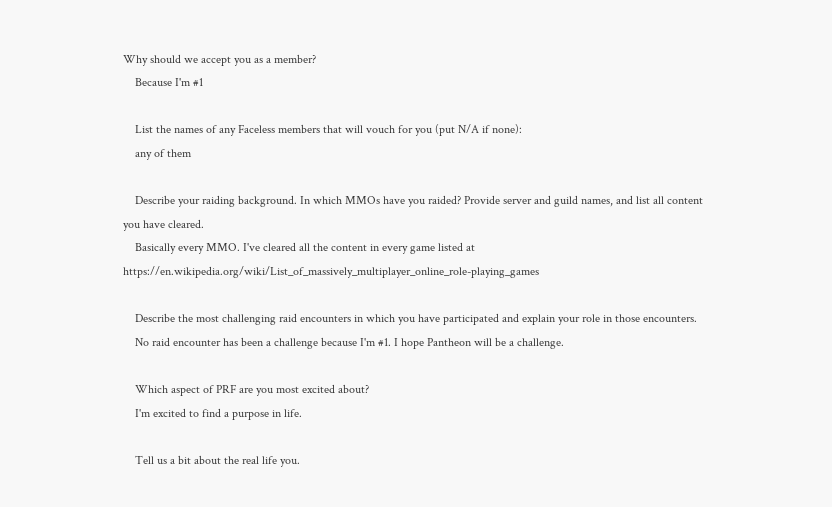Why should we accept you as a member?
    Because I'm #1

    List the names of any Faceless members that will vouch for you (put N/A if none):
    any of them

    Describe your raiding background. In which MMOs have you raided? Provide server and guild names, and list all content you have cleared.
    Basically every MMO. I've cleared all the content in every game listed at https://en.wikipedia.org/wiki/List_of_massively_multiplayer_online_role-playing_games

    Describe the most challenging raid encounters in which you have participated and explain your role in those encounters.
    No raid encounter has been a challenge because I'm #1. I hope Pantheon will be a challenge.

    Which aspect of PRF are you most excited about?
    I'm excited to find a purpose in life.

    Tell us a bit about the real life you.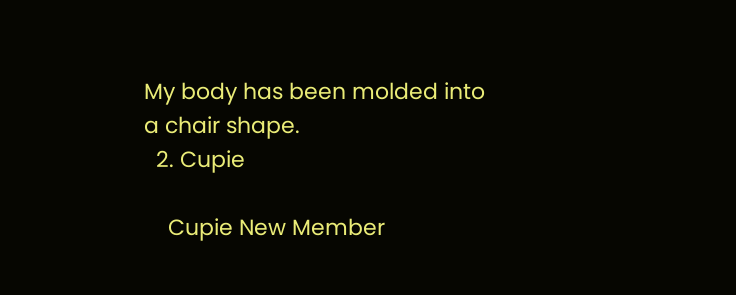My body has been molded into a chair shape.
  2. Cupie

    Cupie New Member